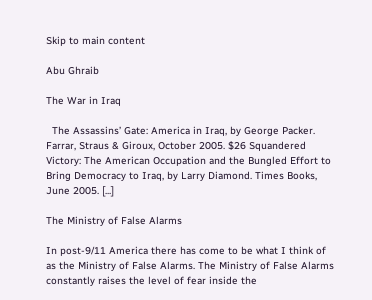Skip to main content

Abu Ghraib

The War in Iraq

  The Assassins’ Gate: America in Iraq, by George Packer. Farrar, Straus & Giroux, October 2005. $26 Squandered Victory: The American Occupation and the Bungled Effort to Bring Democracy to Iraq, by Larry Diamond. Times Books, June 2005. [...]

The Ministry of False Alarms

In post-9/11 America there has come to be what I think of as the Ministry of False Alarms. The Ministry of False Alarms constantly raises the level of fear inside the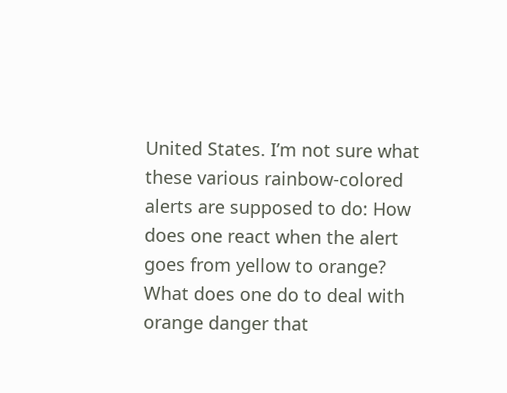United States. I’m not sure what these various rainbow-colored alerts are supposed to do: How does one react when the alert goes from yellow to orange? What does one do to deal with orange danger that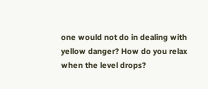one would not do in dealing with yellow danger? How do you relax when the level drops?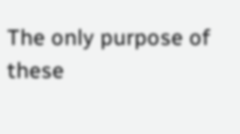The only purpose of these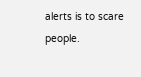alerts is to scare people.